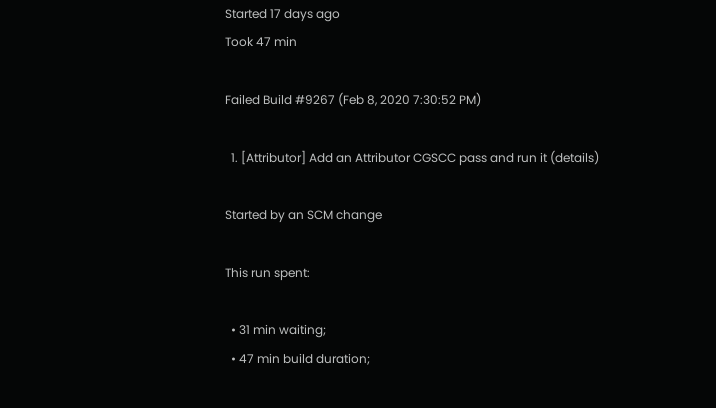Started 17 days ago
Took 47 min

Failed Build #9267 (Feb 8, 2020 7:30:52 PM)

  1. [Attributor] Add an Attributor CGSCC pass and run it (details)

Started by an SCM change

This run spent:

  • 31 min waiting;
  • 47 min build duration;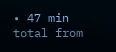• 47 min total from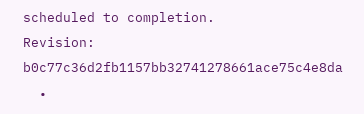scheduled to completion.
Revision: b0c77c36d2fb1157bb32741278661ace75c4e8da
  •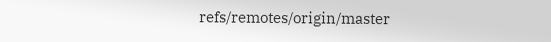refs/remotes/origin/master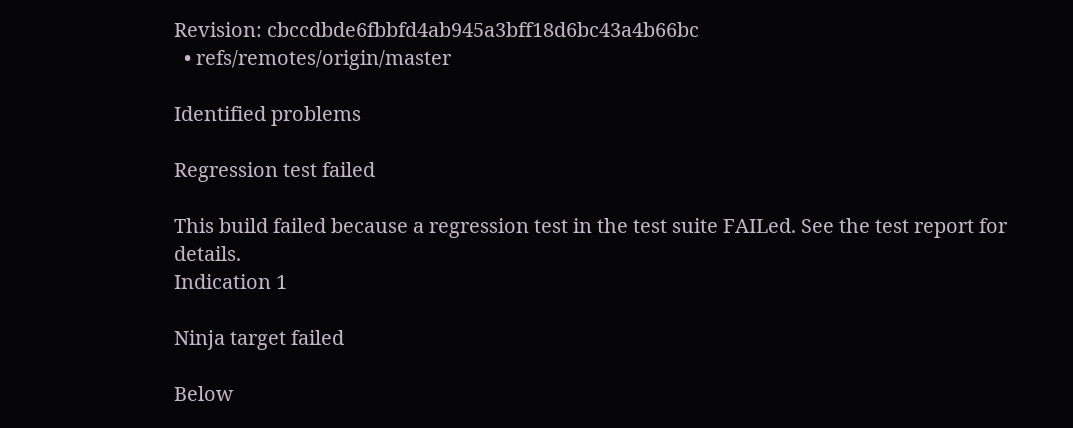Revision: cbccdbde6fbbfd4ab945a3bff18d6bc43a4b66bc
  • refs/remotes/origin/master

Identified problems

Regression test failed

This build failed because a regression test in the test suite FAILed. See the test report for details.
Indication 1

Ninja target failed

Below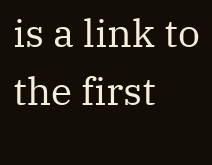is a link to the first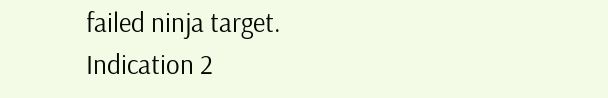failed ninja target.
Indication 2